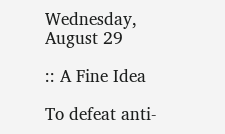Wednesday, August 29

:: A Fine Idea

To defeat anti-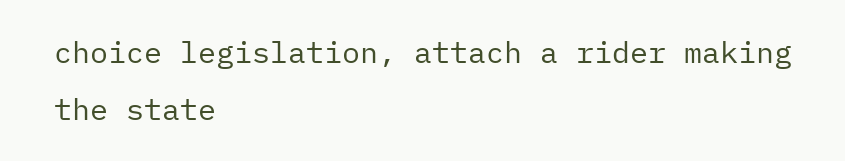choice legislation, attach a rider making the state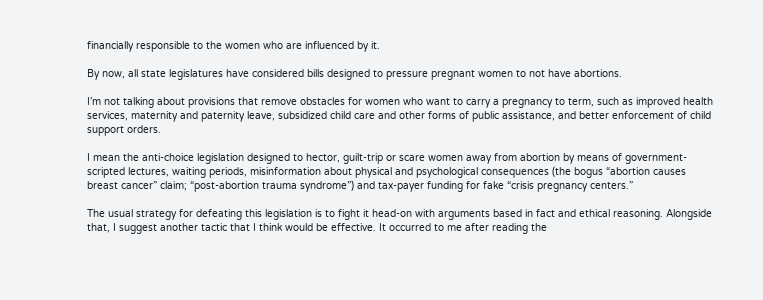financially responsible to the women who are influenced by it.

By now, all state legislatures have considered bills designed to pressure pregnant women to not have abortions.

I’m not talking about provisions that remove obstacles for women who want to carry a pregnancy to term, such as improved health services, maternity and paternity leave, subsidized child care and other forms of public assistance, and better enforcement of child support orders.

I mean the anti-choice legislation designed to hector, guilt-trip or scare women away from abortion by means of government-scripted lectures, waiting periods, misinformation about physical and psychological consequences (the bogus “abortion causes breast cancer” claim; “post-abortion trauma syndrome”) and tax-payer funding for fake “crisis pregnancy centers.”

The usual strategy for defeating this legislation is to fight it head-on with arguments based in fact and ethical reasoning. Alongside that, I suggest another tactic that I think would be effective. It occurred to me after reading the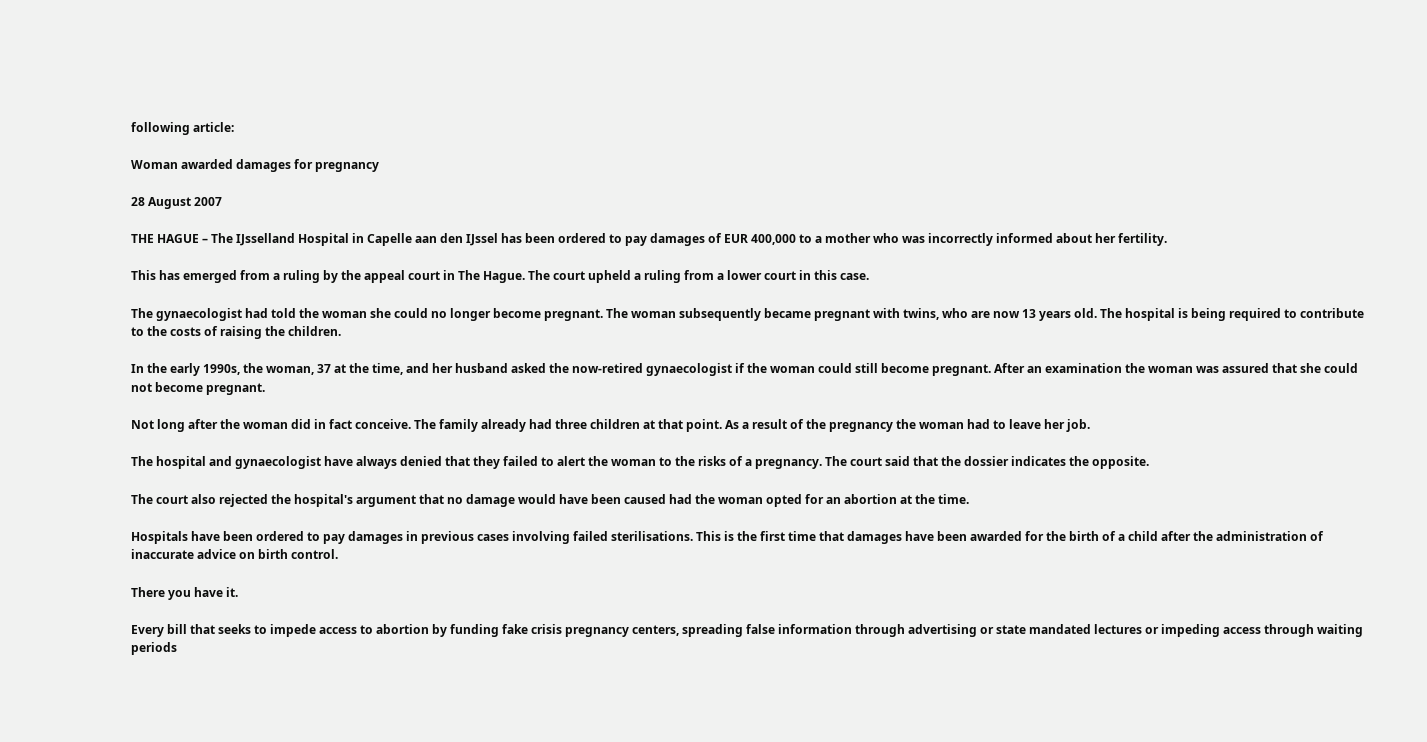following article:

Woman awarded damages for pregnancy

28 August 2007

THE HAGUE – The IJsselland Hospital in Capelle aan den IJssel has been ordered to pay damages of EUR 400,000 to a mother who was incorrectly informed about her fertility.

This has emerged from a ruling by the appeal court in The Hague. The court upheld a ruling from a lower court in this case.

The gynaecologist had told the woman she could no longer become pregnant. The woman subsequently became pregnant with twins, who are now 13 years old. The hospital is being required to contribute to the costs of raising the children.

In the early 1990s, the woman, 37 at the time, and her husband asked the now-retired gynaecologist if the woman could still become pregnant. After an examination the woman was assured that she could not become pregnant.

Not long after the woman did in fact conceive. The family already had three children at that point. As a result of the pregnancy the woman had to leave her job.

The hospital and gynaecologist have always denied that they failed to alert the woman to the risks of a pregnancy. The court said that the dossier indicates the opposite.

The court also rejected the hospital's argument that no damage would have been caused had the woman opted for an abortion at the time.

Hospitals have been ordered to pay damages in previous cases involving failed sterilisations. This is the first time that damages have been awarded for the birth of a child after the administration of inaccurate advice on birth control.

There you have it.

Every bill that seeks to impede access to abortion by funding fake crisis pregnancy centers, spreading false information through advertising or state mandated lectures or impeding access through waiting periods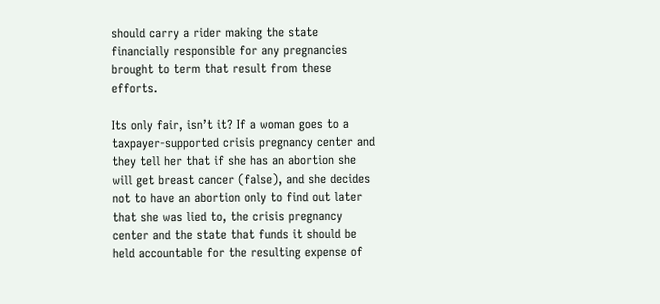should carry a rider making the state financially responsible for any pregnancies brought to term that result from these efforts.

Its only fair, isn’t it? If a woman goes to a taxpayer-supported crisis pregnancy center and they tell her that if she has an abortion she will get breast cancer (false), and she decides not to have an abortion only to find out later that she was lied to, the crisis pregnancy center and the state that funds it should be held accountable for the resulting expense of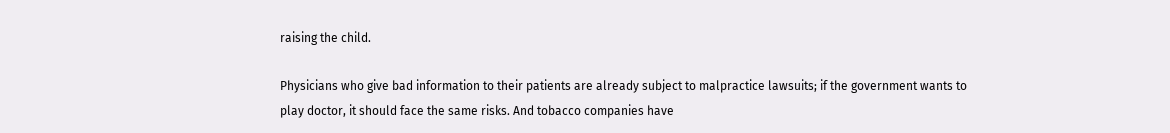raising the child.

Physicians who give bad information to their patients are already subject to malpractice lawsuits; if the government wants to play doctor, it should face the same risks. And tobacco companies have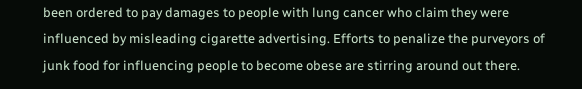been ordered to pay damages to people with lung cancer who claim they were influenced by misleading cigarette advertising. Efforts to penalize the purveyors of junk food for influencing people to become obese are stirring around out there.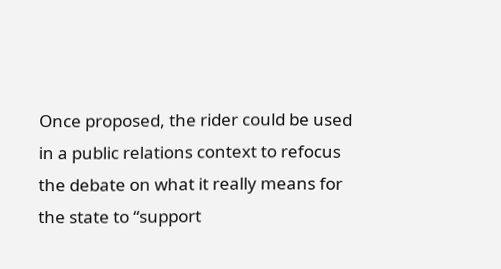Once proposed, the rider could be used in a public relations context to refocus the debate on what it really means for the state to “support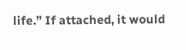life.” If attached, it would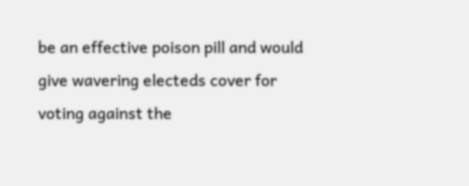be an effective poison pill and would give wavering electeds cover for voting against the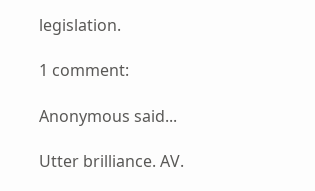legislation.

1 comment:

Anonymous said...

Utter brilliance. AV.